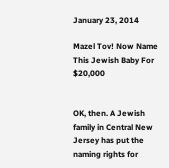January 23, 2014

Mazel Tov! Now Name This Jewish Baby For $20,000


OK, then. A Jewish family in Central New Jersey has put the naming rights for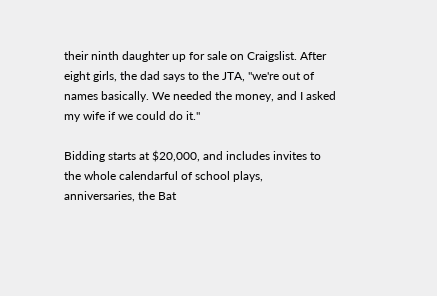their ninth daughter up for sale on Craigslist. After eight girls, the dad says to the JTA, "we're out of names basically. We needed the money, and I asked my wife if we could do it."

Bidding starts at $20,000, and includes invites to the whole calendarful of school plays, anniversaries, the Bat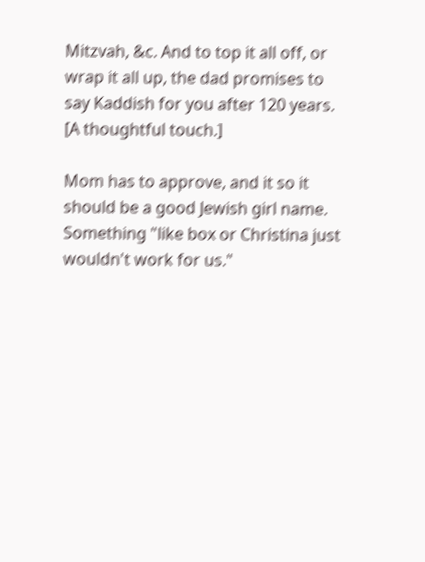Mitzvah, &c. And to top it all off, or wrap it all up, the dad promises to say Kaddish for you after 120 years. [A thoughtful touch.]

Mom has to approve, and it so it should be a good Jewish girl name. Something "like box or Christina just wouldn't work for us."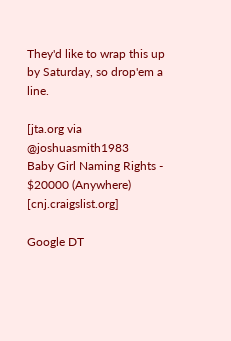They'd like to wrap this up by Saturday, so drop'em a line.

[jta.org via @joshuasmith1983
Baby Girl Naming Rights - $20000 (Anywhere) [cnj.craigslist.org]

Google DT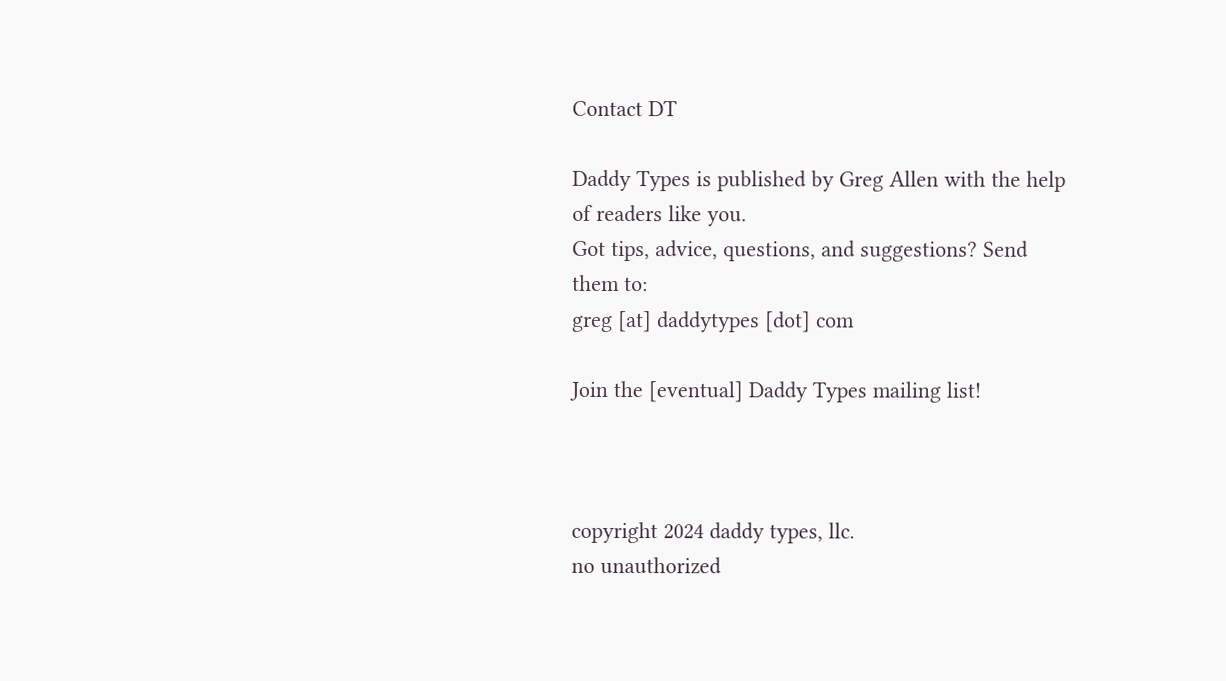Contact DT

Daddy Types is published by Greg Allen with the help of readers like you.
Got tips, advice, questions, and suggestions? Send them to:
greg [at] daddytypes [dot] com

Join the [eventual] Daddy Types mailing list!



copyright 2024 daddy types, llc.
no unauthorized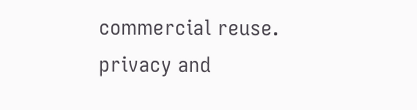commercial reuse.
privacy and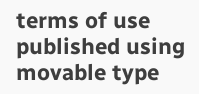terms of use
published using movable type